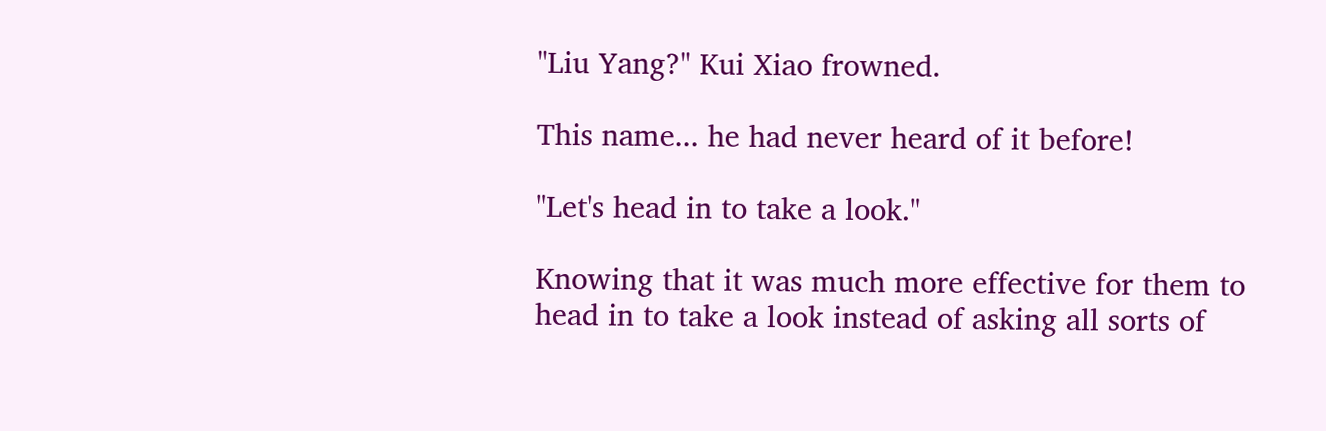"Liu Yang?" Kui Xiao frowned.

This name... he had never heard of it before!

"Let's head in to take a look."

Knowing that it was much more effective for them to head in to take a look instead of asking all sorts of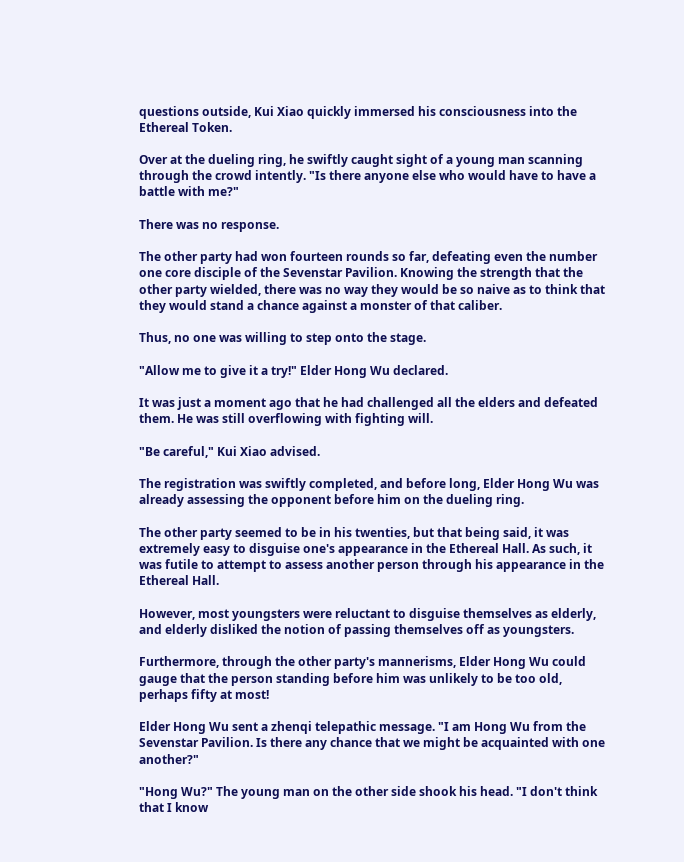questions outside, Kui Xiao quickly immersed his consciousness into the Ethereal Token.

Over at the dueling ring, he swiftly caught sight of a young man scanning through the crowd intently. "Is there anyone else who would have to have a battle with me?"

There was no response.

The other party had won fourteen rounds so far, defeating even the number one core disciple of the Sevenstar Pavilion. Knowing the strength that the other party wielded, there was no way they would be so naive as to think that they would stand a chance against a monster of that caliber.

Thus, no one was willing to step onto the stage.

"Allow me to give it a try!" Elder Hong Wu declared.

It was just a moment ago that he had challenged all the elders and defeated them. He was still overflowing with fighting will.

"Be careful," Kui Xiao advised.

The registration was swiftly completed, and before long, Elder Hong Wu was already assessing the opponent before him on the dueling ring.

The other party seemed to be in his twenties, but that being said, it was extremely easy to disguise one's appearance in the Ethereal Hall. As such, it was futile to attempt to assess another person through his appearance in the Ethereal Hall.

However, most youngsters were reluctant to disguise themselves as elderly, and elderly disliked the notion of passing themselves off as youngsters.

Furthermore, through the other party's mannerisms, Elder Hong Wu could gauge that the person standing before him was unlikely to be too old, perhaps fifty at most!

Elder Hong Wu sent a zhenqi telepathic message. "I am Hong Wu from the Sevenstar Pavilion. Is there any chance that we might be acquainted with one another?"

"Hong Wu?" The young man on the other side shook his head. "I don't think that I know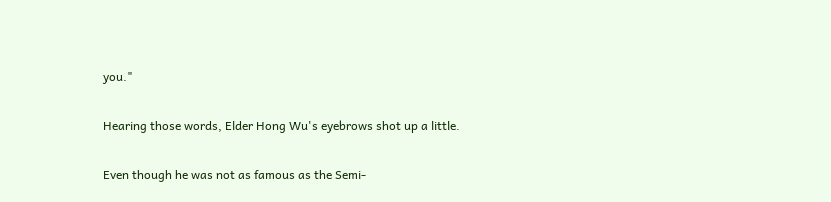you."

Hearing those words, Elder Hong Wu's eyebrows shot up a little.

Even though he was not as famous as the Semi-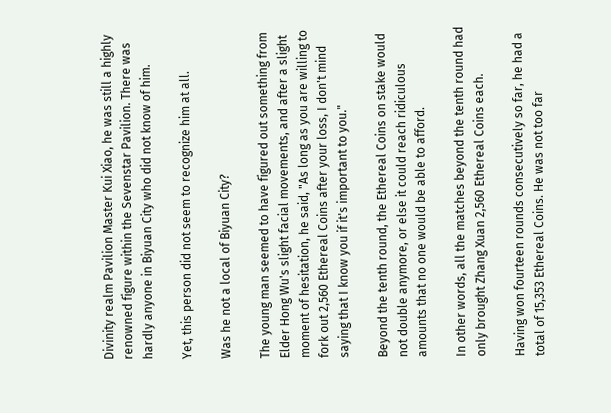Divinity realm Pavilion Master Kui Xiao, he was still a highly renowned figure within the Sevenstar Pavilion. There was hardly anyone in Biyuan City who did not know of him.

Yet, this person did not seem to recognize him at all.

Was he not a local of Biyuan City?

The young man seemed to have figured out something from Elder Hong Wu's slight facial movements, and after a slight moment of hesitation, he said, "As long as you are willing to fork out 2,560 Ethereal Coins after your loss, I don't mind saying that I know you if it's important to you."

Beyond the tenth round, the Ethereal Coins on stake would not double anymore, or else it could reach ridiculous amounts that no one would be able to afford.

In other words, all the matches beyond the tenth round had only brought Zhang Xuan 2,560 Ethereal Coins each.

Having won fourteen rounds consecutively so far, he had a total of 15,353 Ethereal Coins. He was not too far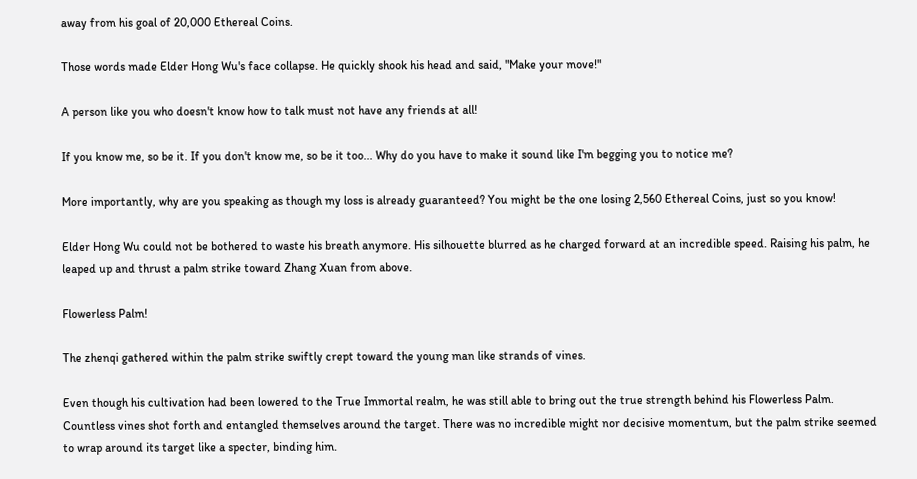away from his goal of 20,000 Ethereal Coins.

Those words made Elder Hong Wu's face collapse. He quickly shook his head and said, "Make your move!"

A person like you who doesn't know how to talk must not have any friends at all!

If you know me, so be it. If you don't know me, so be it too... Why do you have to make it sound like I'm begging you to notice me?

More importantly, why are you speaking as though my loss is already guaranteed? You might be the one losing 2,560 Ethereal Coins, just so you know!

Elder Hong Wu could not be bothered to waste his breath anymore. His silhouette blurred as he charged forward at an incredible speed. Raising his palm, he leaped up and thrust a palm strike toward Zhang Xuan from above.

Flowerless Palm!

The zhenqi gathered within the palm strike swiftly crept toward the young man like strands of vines.

Even though his cultivation had been lowered to the True Immortal realm, he was still able to bring out the true strength behind his Flowerless Palm. Countless vines shot forth and entangled themselves around the target. There was no incredible might nor decisive momentum, but the palm strike seemed to wrap around its target like a specter, binding him.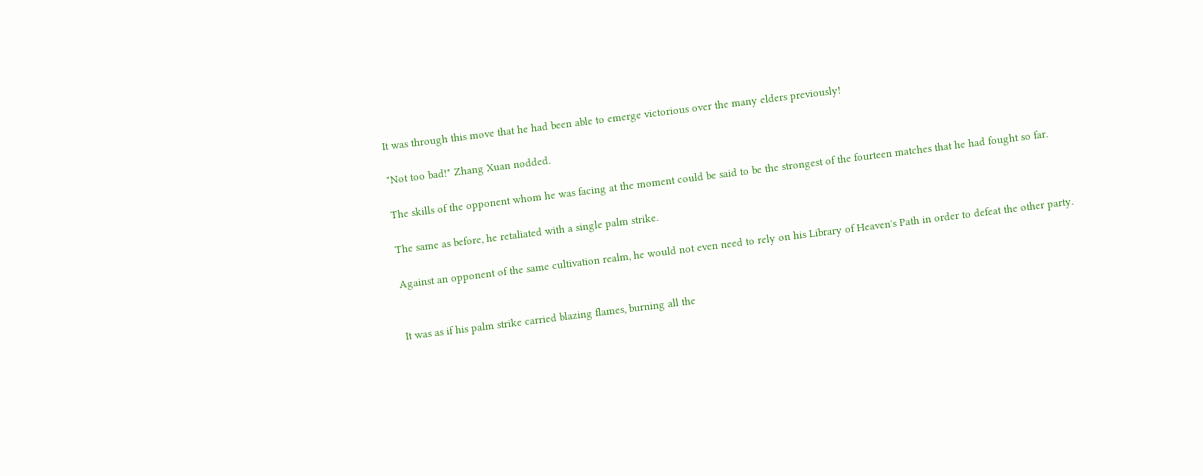It was through this move that he had been able to emerge victorious over the many elders previously!

"Not too bad!" Zhang Xuan nodded.

The skills of the opponent whom he was facing at the moment could be said to be the strongest of the fourteen matches that he had fought so far.

The same as before, he retaliated with a single palm strike.

Against an opponent of the same cultivation realm, he would not even need to rely on his Library of Heaven's Path in order to defeat the other party.


It was as if his palm strike carried blazing flames, burning all the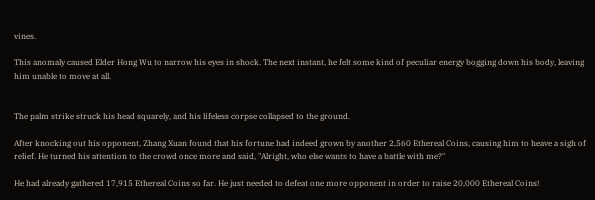vines.

This anomaly caused Elder Hong Wu to narrow his eyes in shock. The next instant, he felt some kind of peculiar energy bogging down his body, leaving him unable to move at all.


The palm strike struck his head squarely, and his lifeless corpse collapsed to the ground.

After knocking out his opponent, Zhang Xuan found that his fortune had indeed grown by another 2,560 Ethereal Coins, causing him to heave a sigh of relief. He turned his attention to the crowd once more and said, "Alright, who else wants to have a battle with me?"

He had already gathered 17,915 Ethereal Coins so far. He just needed to defeat one more opponent in order to raise 20,000 Ethereal Coins!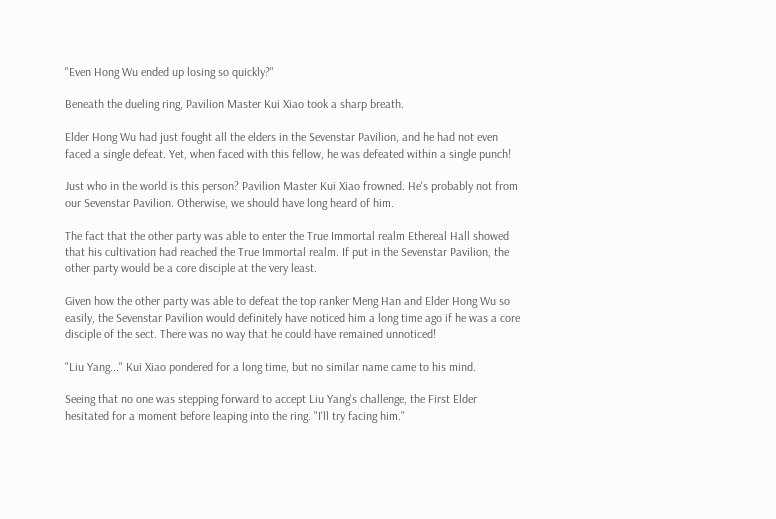"Even Hong Wu ended up losing so quickly?"

Beneath the dueling ring, Pavilion Master Kui Xiao took a sharp breath.

Elder Hong Wu had just fought all the elders in the Sevenstar Pavilion, and he had not even faced a single defeat. Yet, when faced with this fellow, he was defeated within a single punch!

Just who in the world is this person? Pavilion Master Kui Xiao frowned. He's probably not from our Sevenstar Pavilion. Otherwise, we should have long heard of him.

The fact that the other party was able to enter the True Immortal realm Ethereal Hall showed that his cultivation had reached the True Immortal realm. If put in the Sevenstar Pavilion, the other party would be a core disciple at the very least.

Given how the other party was able to defeat the top ranker Meng Han and Elder Hong Wu so easily, the Sevenstar Pavilion would definitely have noticed him a long time ago if he was a core disciple of the sect. There was no way that he could have remained unnoticed!

"Liu Yang..." Kui Xiao pondered for a long time, but no similar name came to his mind.

Seeing that no one was stepping forward to accept Liu Yang's challenge, the First Elder hesitated for a moment before leaping into the ring. "I'll try facing him."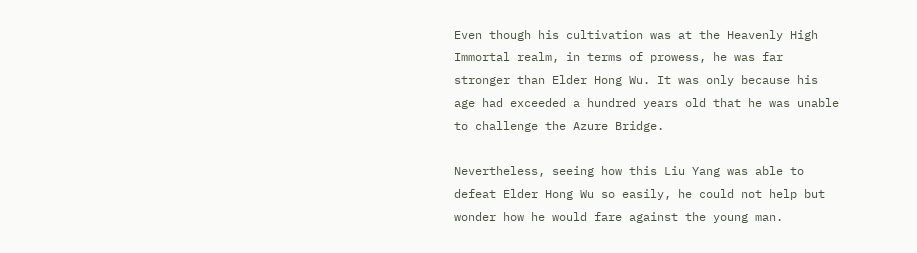Even though his cultivation was at the Heavenly High Immortal realm, in terms of prowess, he was far stronger than Elder Hong Wu. It was only because his age had exceeded a hundred years old that he was unable to challenge the Azure Bridge.

Nevertheless, seeing how this Liu Yang was able to defeat Elder Hong Wu so easily, he could not help but wonder how he would fare against the young man.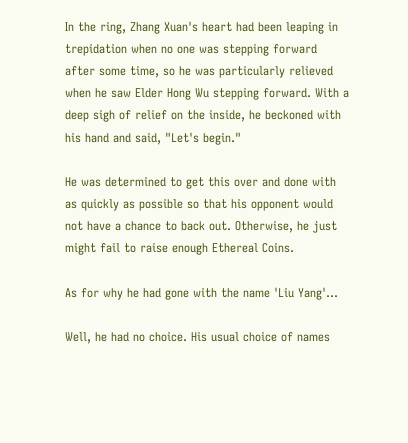In the ring, Zhang Xuan's heart had been leaping in trepidation when no one was stepping forward after some time, so he was particularly relieved when he saw Elder Hong Wu stepping forward. With a deep sigh of relief on the inside, he beckoned with his hand and said, "Let's begin."

He was determined to get this over and done with as quickly as possible so that his opponent would not have a chance to back out. Otherwise, he just might fail to raise enough Ethereal Coins.

As for why he had gone with the name 'Liu Yang'...

Well, he had no choice. His usual choice of names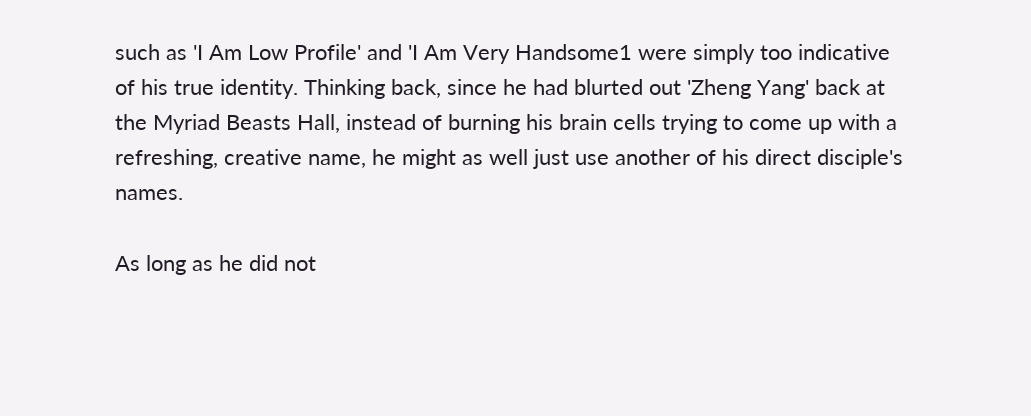such as 'I Am Low Profile' and 'I Am Very Handsome1 were simply too indicative of his true identity. Thinking back, since he had blurted out 'Zheng Yang' back at the Myriad Beasts Hall, instead of burning his brain cells trying to come up with a refreshing, creative name, he might as well just use another of his direct disciple's names.

As long as he did not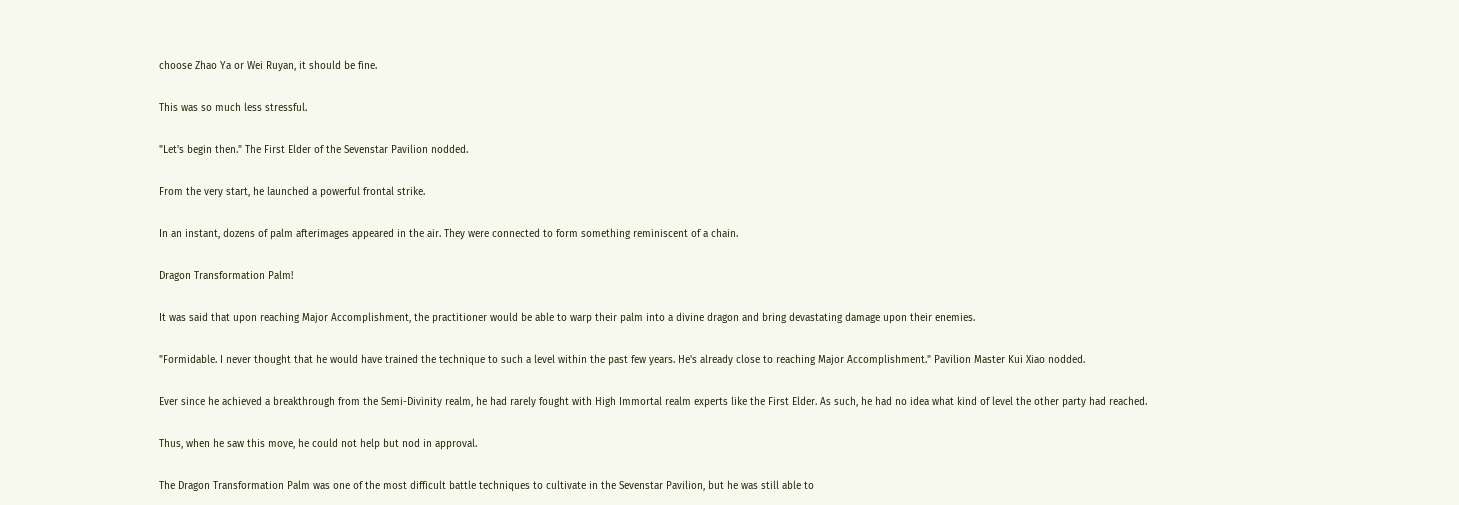choose Zhao Ya or Wei Ruyan, it should be fine.

This was so much less stressful.

"Let's begin then." The First Elder of the Sevenstar Pavilion nodded.

From the very start, he launched a powerful frontal strike.

In an instant, dozens of palm afterimages appeared in the air. They were connected to form something reminiscent of a chain.

Dragon Transformation Palm!

It was said that upon reaching Major Accomplishment, the practitioner would be able to warp their palm into a divine dragon and bring devastating damage upon their enemies.

"Formidable. I never thought that he would have trained the technique to such a level within the past few years. He's already close to reaching Major Accomplishment." Pavilion Master Kui Xiao nodded.

Ever since he achieved a breakthrough from the Semi-Divinity realm, he had rarely fought with High Immortal realm experts like the First Elder. As such, he had no idea what kind of level the other party had reached.

Thus, when he saw this move, he could not help but nod in approval.

The Dragon Transformation Palm was one of the most difficult battle techniques to cultivate in the Sevenstar Pavilion, but he was still able to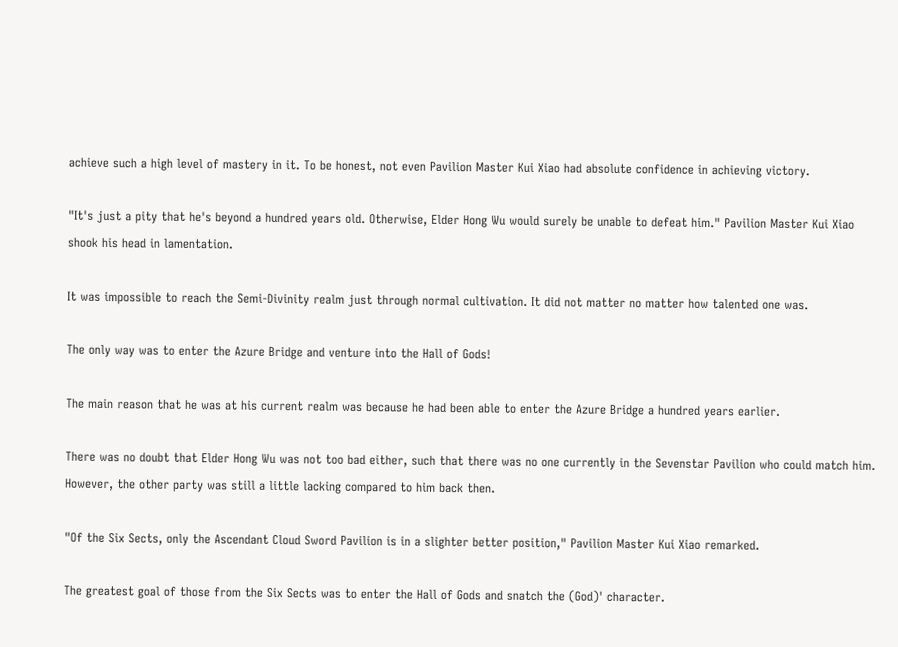achieve such a high level of mastery in it. To be honest, not even Pavilion Master Kui Xiao had absolute confidence in achieving victory.

"It's just a pity that he's beyond a hundred years old. Otherwise, Elder Hong Wu would surely be unable to defeat him." Pavilion Master Kui Xiao shook his head in lamentation.

It was impossible to reach the Semi-Divinity realm just through normal cultivation. It did not matter no matter how talented one was.

The only way was to enter the Azure Bridge and venture into the Hall of Gods!

The main reason that he was at his current realm was because he had been able to enter the Azure Bridge a hundred years earlier.

There was no doubt that Elder Hong Wu was not too bad either, such that there was no one currently in the Sevenstar Pavilion who could match him. However, the other party was still a little lacking compared to him back then.

"Of the Six Sects, only the Ascendant Cloud Sword Pavilion is in a slighter better position," Pavilion Master Kui Xiao remarked.

The greatest goal of those from the Six Sects was to enter the Hall of Gods and snatch the (God)' character.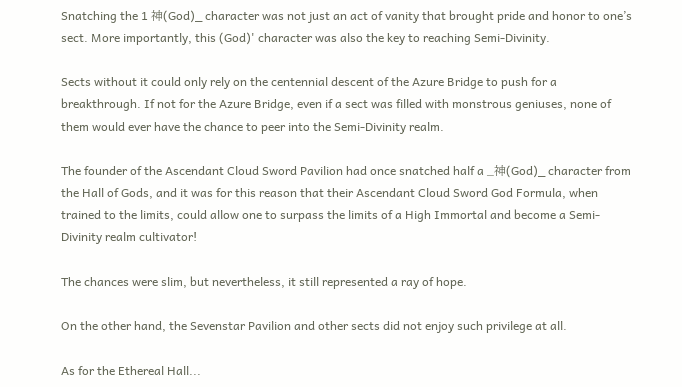Snatching the 1 神(God)_ character was not just an act of vanity that brought pride and honor to one’s sect. More importantly, this (God)' character was also the key to reaching Semi-Divinity.

Sects without it could only rely on the centennial descent of the Azure Bridge to push for a breakthrough. If not for the Azure Bridge, even if a sect was filled with monstrous geniuses, none of them would ever have the chance to peer into the Semi-Divinity realm.

The founder of the Ascendant Cloud Sword Pavilion had once snatched half a _神(God)_ character from the Hall of Gods, and it was for this reason that their Ascendant Cloud Sword God Formula, when trained to the limits, could allow one to surpass the limits of a High Immortal and become a Semi-Divinity realm cultivator!

The chances were slim, but nevertheless, it still represented a ray of hope.

On the other hand, the Sevenstar Pavilion and other sects did not enjoy such privilege at all.

As for the Ethereal Hall...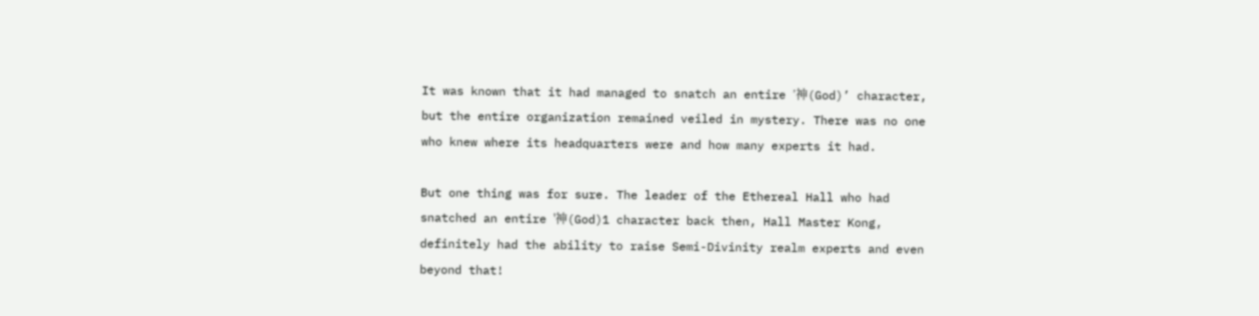It was known that it had managed to snatch an entire ’神(God)’ character, but the entire organization remained veiled in mystery. There was no one who knew where its headquarters were and how many experts it had.

But one thing was for sure. The leader of the Ethereal Hall who had snatched an entire '神(God)1 character back then, Hall Master Kong, definitely had the ability to raise Semi-Divinity realm experts and even beyond that!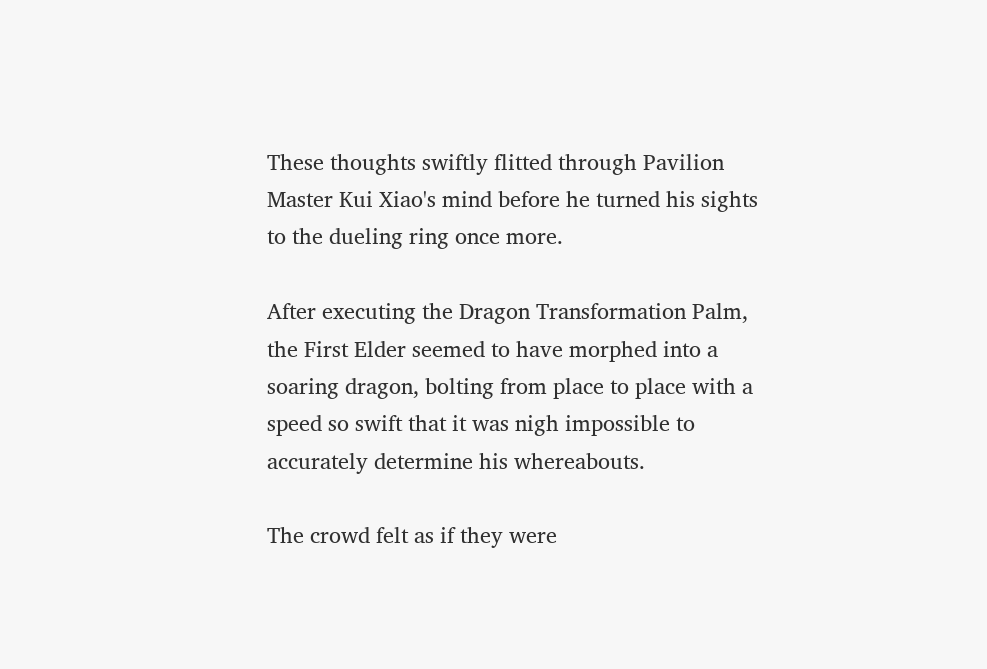These thoughts swiftly flitted through Pavilion Master Kui Xiao's mind before he turned his sights to the dueling ring once more.

After executing the Dragon Transformation Palm, the First Elder seemed to have morphed into a soaring dragon, bolting from place to place with a speed so swift that it was nigh impossible to accurately determine his whereabouts.

The crowd felt as if they were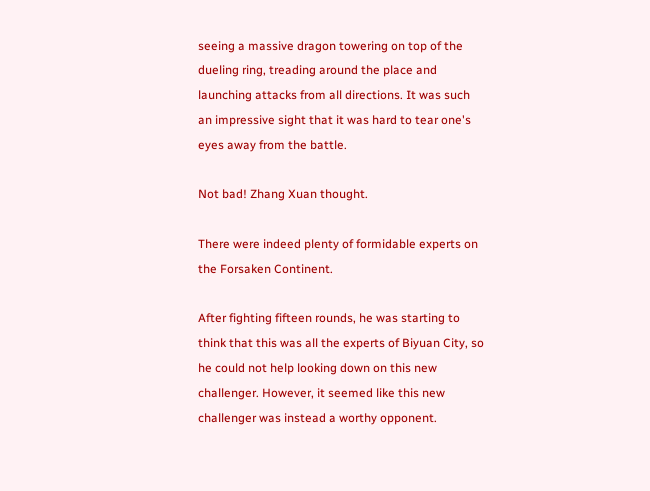seeing a massive dragon towering on top of the dueling ring, treading around the place and launching attacks from all directions. It was such an impressive sight that it was hard to tear one's eyes away from the battle.

Not bad! Zhang Xuan thought.

There were indeed plenty of formidable experts on the Forsaken Continent.

After fighting fifteen rounds, he was starting to think that this was all the experts of Biyuan City, so he could not help looking down on this new challenger. However, it seemed like this new challenger was instead a worthy opponent.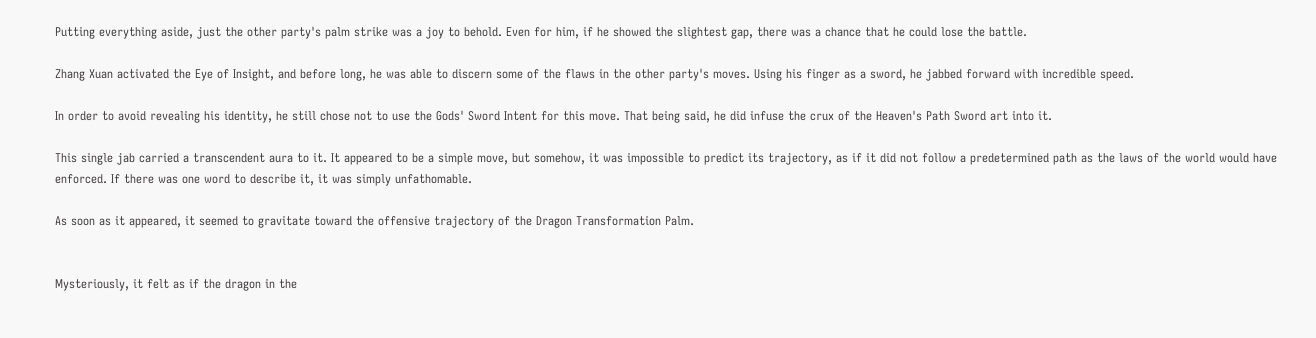Putting everything aside, just the other party's palm strike was a joy to behold. Even for him, if he showed the slightest gap, there was a chance that he could lose the battle.

Zhang Xuan activated the Eye of Insight, and before long, he was able to discern some of the flaws in the other party's moves. Using his finger as a sword, he jabbed forward with incredible speed.

In order to avoid revealing his identity, he still chose not to use the Gods' Sword Intent for this move. That being said, he did infuse the crux of the Heaven's Path Sword art into it.

This single jab carried a transcendent aura to it. It appeared to be a simple move, but somehow, it was impossible to predict its trajectory, as if it did not follow a predetermined path as the laws of the world would have enforced. If there was one word to describe it, it was simply unfathomable.

As soon as it appeared, it seemed to gravitate toward the offensive trajectory of the Dragon Transformation Palm.


Mysteriously, it felt as if the dragon in the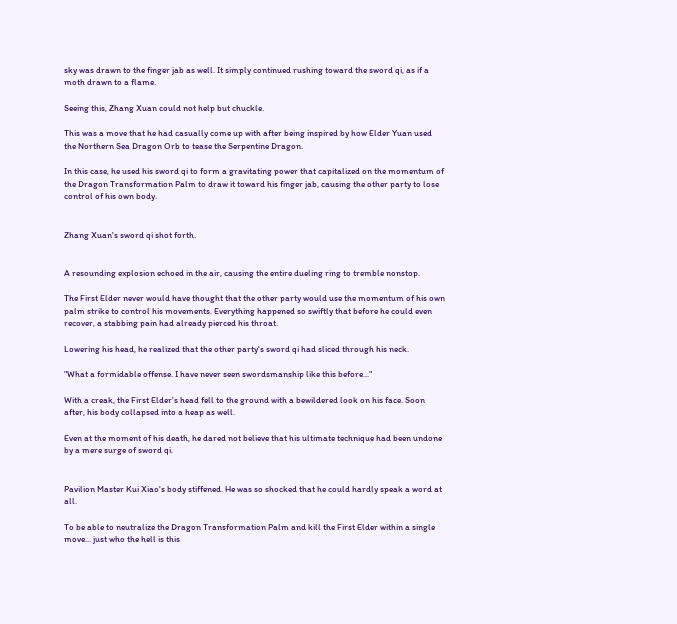sky was drawn to the finger jab as well. It simply continued rushing toward the sword qi, as if a moth drawn to a flame.

Seeing this, Zhang Xuan could not help but chuckle.

This was a move that he had casually come up with after being inspired by how Elder Yuan used the Northern Sea Dragon Orb to tease the Serpentine Dragon.

In this case, he used his sword qi to form a gravitating power that capitalized on the momentum of the Dragon Transformation Palm to draw it toward his finger jab, causing the other party to lose control of his own body.


Zhang Xuan's sword qi shot forth.


A resounding explosion echoed in the air, causing the entire dueling ring to tremble nonstop.

The First Elder never would have thought that the other party would use the momentum of his own palm strike to control his movements. Everything happened so swiftly that before he could even recover, a stabbing pain had already pierced his throat.

Lowering his head, he realized that the other party's sword qi had sliced through his neck.

"What a formidable offense. I have never seen swordsmanship like this before..."

With a creak, the First Elder's head fell to the ground with a bewildered look on his face. Soon after, his body collapsed into a heap as well.

Even at the moment of his death, he dared not believe that his ultimate technique had been undone by a mere surge of sword qi.


Pavilion Master Kui Xiao's body stiffened. He was so shocked that he could hardly speak a word at all.

To be able to neutralize the Dragon Transformation Palm and kill the First Elder within a single move... just who the hell is this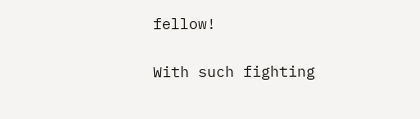fellow!

With such fighting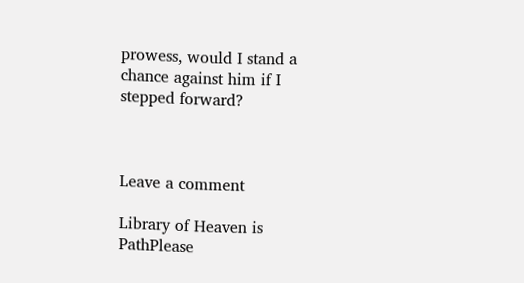prowess, would I stand a chance against him if I stepped forward?



Leave a comment

Library of Heaven is PathPlease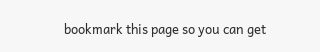bookmark this page so you can get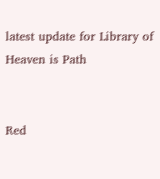latest update for Library of Heaven is Path


Red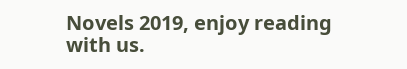Novels 2019, enjoy reading with us.